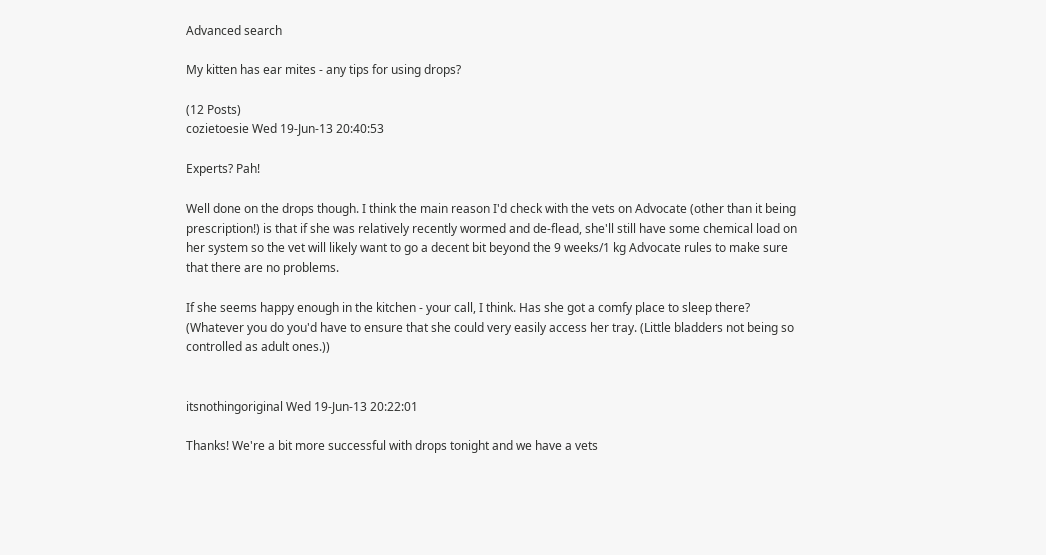Advanced search

My kitten has ear mites - any tips for using drops?

(12 Posts)
cozietoesie Wed 19-Jun-13 20:40:53

Experts? Pah!

Well done on the drops though. I think the main reason I'd check with the vets on Advocate (other than it being prescription!) is that if she was relatively recently wormed and de-flead, she'll still have some chemical load on her system so the vet will likely want to go a decent bit beyond the 9 weeks/1 kg Advocate rules to make sure that there are no problems.

If she seems happy enough in the kitchen - your call, I think. Has she got a comfy place to sleep there? (Whatever you do you'd have to ensure that she could very easily access her tray. (Little bladders not being so controlled as adult ones.))


itsnothingoriginal Wed 19-Jun-13 20:22:01

Thanks! We're a bit more successful with drops tonight and we have a vets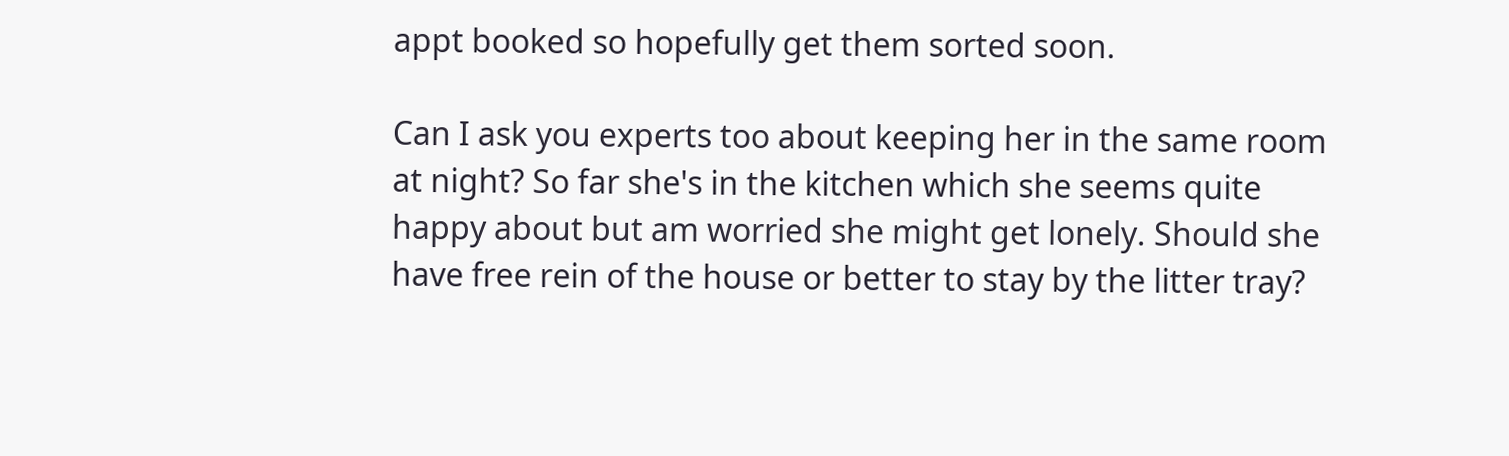appt booked so hopefully get them sorted soon.

Can I ask you experts too about keeping her in the same room at night? So far she's in the kitchen which she seems quite happy about but am worried she might get lonely. Should she have free rein of the house or better to stay by the litter tray?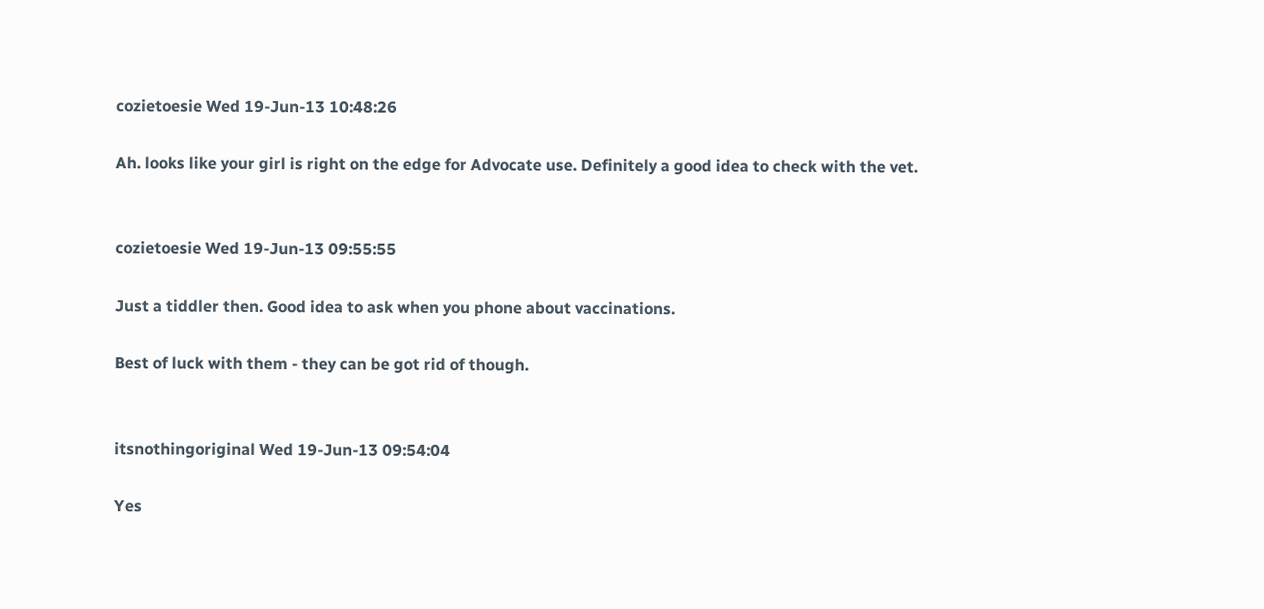cozietoesie Wed 19-Jun-13 10:48:26

Ah. looks like your girl is right on the edge for Advocate use. Definitely a good idea to check with the vet.


cozietoesie Wed 19-Jun-13 09:55:55

Just a tiddler then. Good idea to ask when you phone about vaccinations.

Best of luck with them - they can be got rid of though.


itsnothingoriginal Wed 19-Jun-13 09:54:04

Yes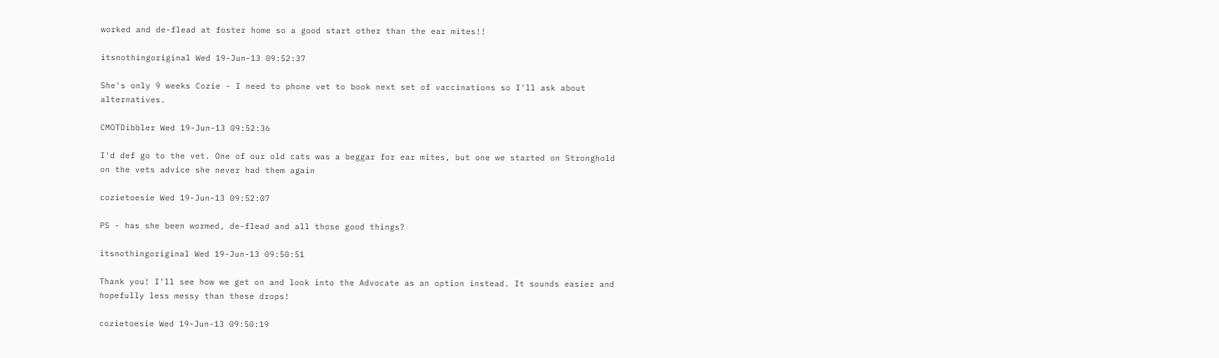worked and de-flead at foster home so a good start other than the ear mites!!

itsnothingoriginal Wed 19-Jun-13 09:52:37

She's only 9 weeks Cozie - I need to phone vet to book next set of vaccinations so I'll ask about alternatives.

CMOTDibbler Wed 19-Jun-13 09:52:36

I'd def go to the vet. One of our old cats was a beggar for ear mites, but one we started on Stronghold on the vets advice she never had them again

cozietoesie Wed 19-Jun-13 09:52:07

PS - has she been wormed, de-flead and all those good things?

itsnothingoriginal Wed 19-Jun-13 09:50:51

Thank you! I'll see how we get on and look into the Advocate as an option instead. It sounds easier and hopefully less messy than these drops!

cozietoesie Wed 19-Jun-13 09:50:19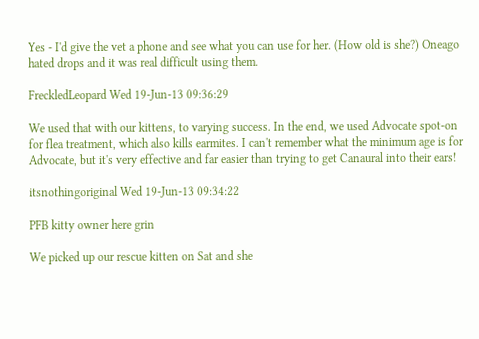Yes - I'd give the vet a phone and see what you can use for her. (How old is she?) Oneago hated drops and it was real difficult using them.

FreckledLeopard Wed 19-Jun-13 09:36:29

We used that with our kittens, to varying success. In the end, we used Advocate spot-on for flea treatment, which also kills earmites. I can't remember what the minimum age is for Advocate, but it's very effective and far easier than trying to get Canaural into their ears!

itsnothingoriginal Wed 19-Jun-13 09:34:22

PFB kitty owner here grin

We picked up our rescue kitten on Sat and she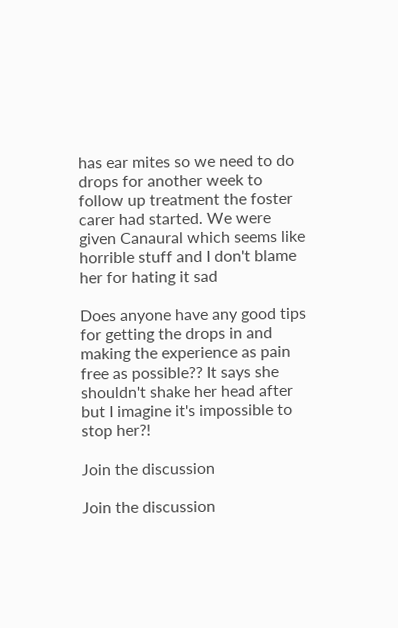has ear mites so we need to do drops for another week to follow up treatment the foster carer had started. We were given Canaural which seems like horrible stuff and I don't blame her for hating it sad

Does anyone have any good tips for getting the drops in and making the experience as pain free as possible?? It says she shouldn't shake her head after but I imagine it's impossible to stop her?!

Join the discussion

Join the discussion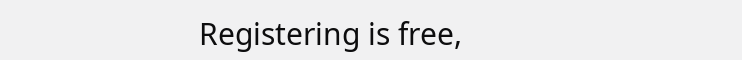Registering is free,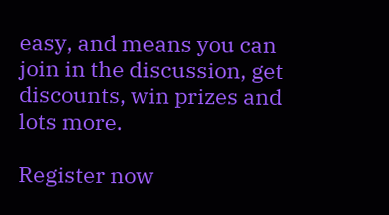easy, and means you can join in the discussion, get discounts, win prizes and lots more.

Register now